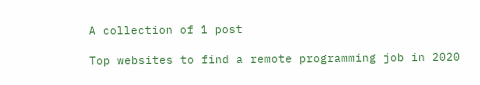A collection of 1 post

Top websites to find a remote programming job in 2020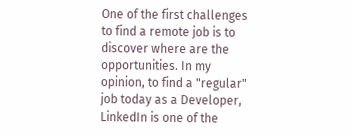One of the first challenges to find a remote job is to discover where are the opportunities. In my opinion, to find a "regular" job today as a Developer, LinkedIn is one of the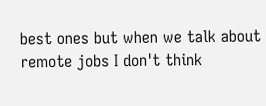best ones but when we talk about remote jobs I don't think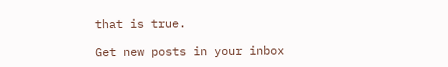that is true.

Get new posts in your inbox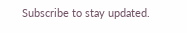Subscribe to stay updated.